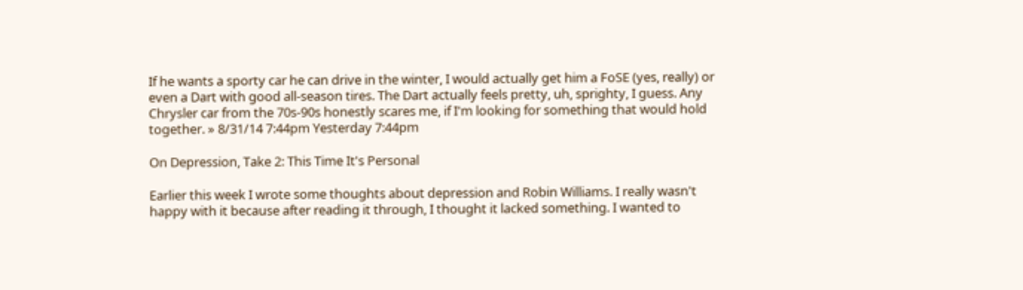If he wants a sporty car he can drive in the winter, I would actually get him a FoSE (yes, really) or even a Dart with good all-season tires. The Dart actually feels pretty, uh, sprighty, I guess. Any Chrysler car from the 70s-90s honestly scares me, if I'm looking for something that would hold together. » 8/31/14 7:44pm Yesterday 7:44pm

On Depression, Take 2: This Time It's Personal

Earlier this week I wrote some thoughts about depression and Robin Williams. I really wasn't happy with it because after reading it through, I thought it lacked something. I wanted to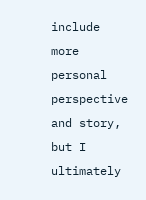include more personal perspective and story, but I ultimately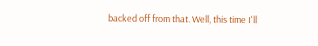backed off from that. Well, this time I'll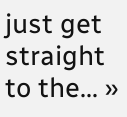just get straight to the… »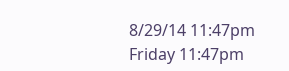8/29/14 11:47pm Friday 11:47pm